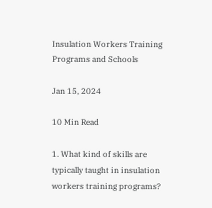Insulation Workers Training Programs and Schools

Jan 15, 2024

10 Min Read

1. What kind of skills are typically taught in insulation workers training programs?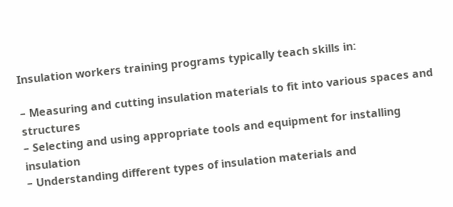Insulation workers training programs typically teach skills in:

– Measuring and cutting insulation materials to fit into various spaces and structures
– Selecting and using appropriate tools and equipment for installing insulation
– Understanding different types of insulation materials and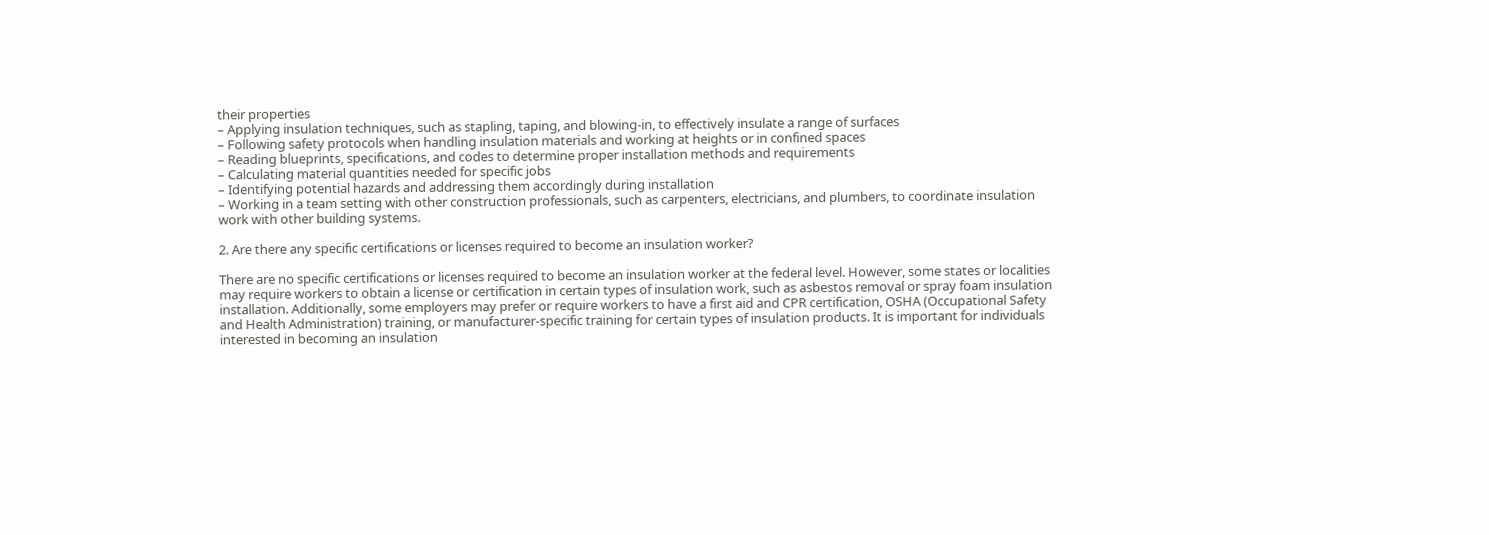their properties
– Applying insulation techniques, such as stapling, taping, and blowing-in, to effectively insulate a range of surfaces
– Following safety protocols when handling insulation materials and working at heights or in confined spaces
– Reading blueprints, specifications, and codes to determine proper installation methods and requirements
– Calculating material quantities needed for specific jobs
– Identifying potential hazards and addressing them accordingly during installation
– Working in a team setting with other construction professionals, such as carpenters, electricians, and plumbers, to coordinate insulation work with other building systems.

2. Are there any specific certifications or licenses required to become an insulation worker?

There are no specific certifications or licenses required to become an insulation worker at the federal level. However, some states or localities may require workers to obtain a license or certification in certain types of insulation work, such as asbestos removal or spray foam insulation installation. Additionally, some employers may prefer or require workers to have a first aid and CPR certification, OSHA (Occupational Safety and Health Administration) training, or manufacturer-specific training for certain types of insulation products. It is important for individuals interested in becoming an insulation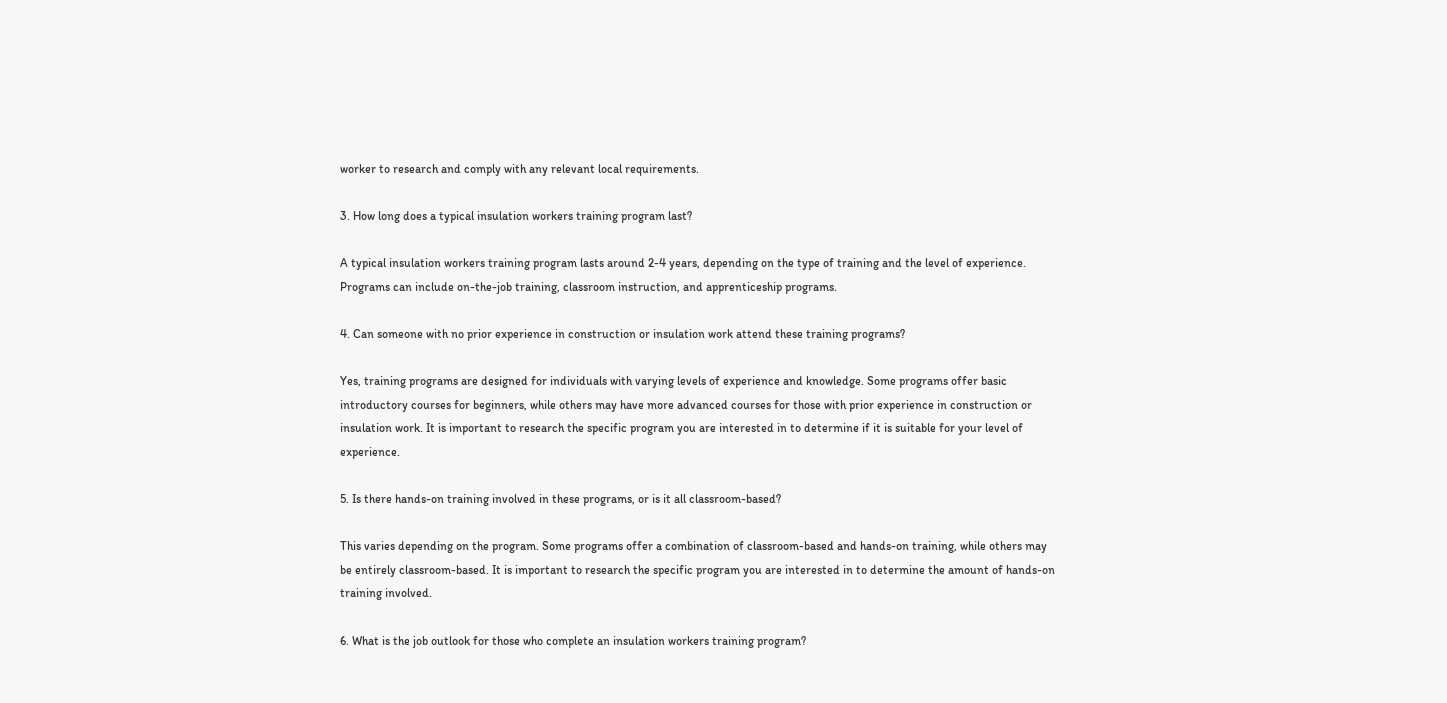worker to research and comply with any relevant local requirements.

3. How long does a typical insulation workers training program last?

A typical insulation workers training program lasts around 2-4 years, depending on the type of training and the level of experience. Programs can include on-the-job training, classroom instruction, and apprenticeship programs.

4. Can someone with no prior experience in construction or insulation work attend these training programs?

Yes, training programs are designed for individuals with varying levels of experience and knowledge. Some programs offer basic introductory courses for beginners, while others may have more advanced courses for those with prior experience in construction or insulation work. It is important to research the specific program you are interested in to determine if it is suitable for your level of experience.

5. Is there hands-on training involved in these programs, or is it all classroom-based?

This varies depending on the program. Some programs offer a combination of classroom-based and hands-on training, while others may be entirely classroom-based. It is important to research the specific program you are interested in to determine the amount of hands-on training involved.

6. What is the job outlook for those who complete an insulation workers training program?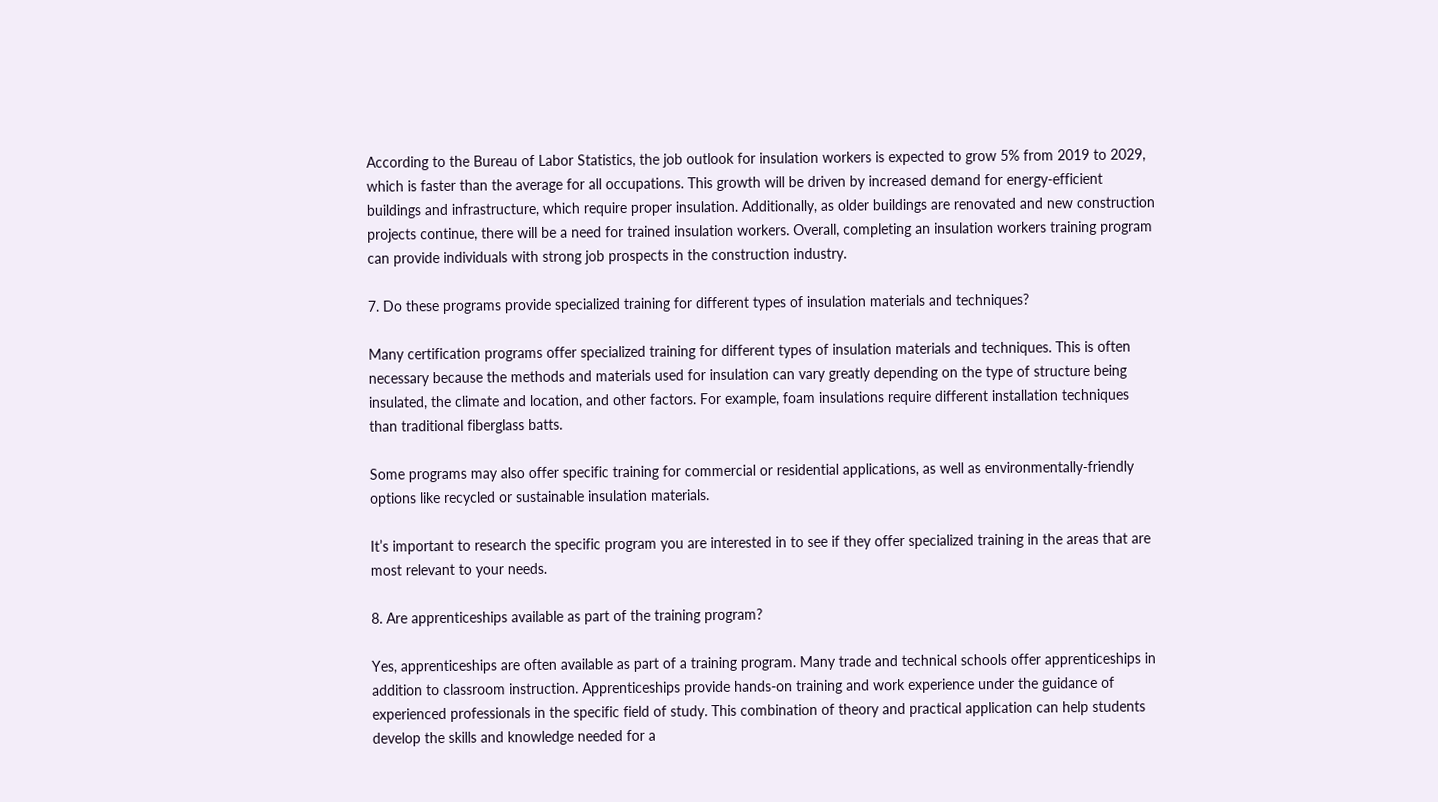According to the Bureau of Labor Statistics, the job outlook for insulation workers is expected to grow 5% from 2019 to 2029, which is faster than the average for all occupations. This growth will be driven by increased demand for energy-efficient buildings and infrastructure, which require proper insulation. Additionally, as older buildings are renovated and new construction projects continue, there will be a need for trained insulation workers. Overall, completing an insulation workers training program can provide individuals with strong job prospects in the construction industry.

7. Do these programs provide specialized training for different types of insulation materials and techniques?

Many certification programs offer specialized training for different types of insulation materials and techniques. This is often necessary because the methods and materials used for insulation can vary greatly depending on the type of structure being insulated, the climate and location, and other factors. For example, foam insulations require different installation techniques than traditional fiberglass batts.

Some programs may also offer specific training for commercial or residential applications, as well as environmentally-friendly options like recycled or sustainable insulation materials.

It’s important to research the specific program you are interested in to see if they offer specialized training in the areas that are most relevant to your needs.

8. Are apprenticeships available as part of the training program?

Yes, apprenticeships are often available as part of a training program. Many trade and technical schools offer apprenticeships in addition to classroom instruction. Apprenticeships provide hands-on training and work experience under the guidance of experienced professionals in the specific field of study. This combination of theory and practical application can help students develop the skills and knowledge needed for a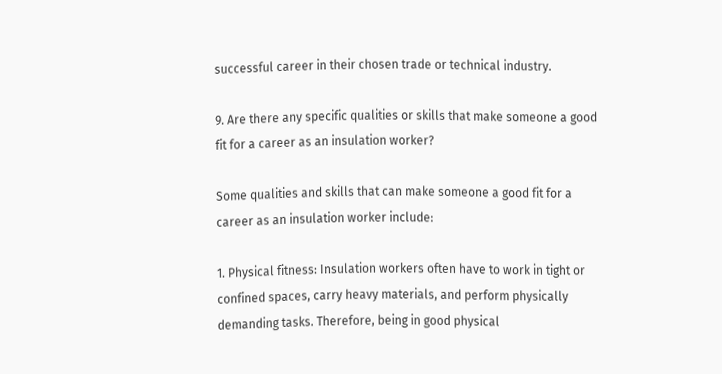successful career in their chosen trade or technical industry.

9. Are there any specific qualities or skills that make someone a good fit for a career as an insulation worker?

Some qualities and skills that can make someone a good fit for a career as an insulation worker include:

1. Physical fitness: Insulation workers often have to work in tight or confined spaces, carry heavy materials, and perform physically demanding tasks. Therefore, being in good physical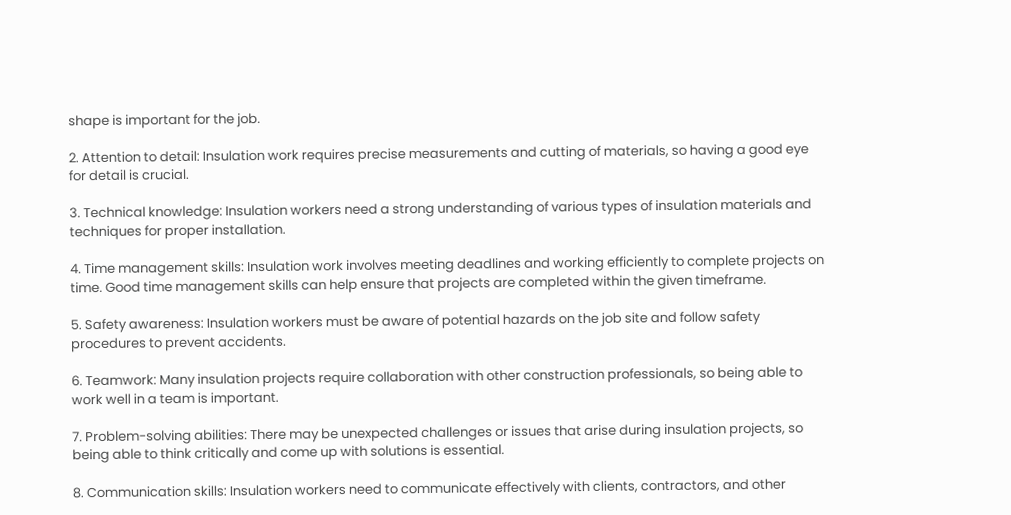shape is important for the job.

2. Attention to detail: Insulation work requires precise measurements and cutting of materials, so having a good eye for detail is crucial.

3. Technical knowledge: Insulation workers need a strong understanding of various types of insulation materials and techniques for proper installation.

4. Time management skills: Insulation work involves meeting deadlines and working efficiently to complete projects on time. Good time management skills can help ensure that projects are completed within the given timeframe.

5. Safety awareness: Insulation workers must be aware of potential hazards on the job site and follow safety procedures to prevent accidents.

6. Teamwork: Many insulation projects require collaboration with other construction professionals, so being able to work well in a team is important.

7. Problem-solving abilities: There may be unexpected challenges or issues that arise during insulation projects, so being able to think critically and come up with solutions is essential.

8. Communication skills: Insulation workers need to communicate effectively with clients, contractors, and other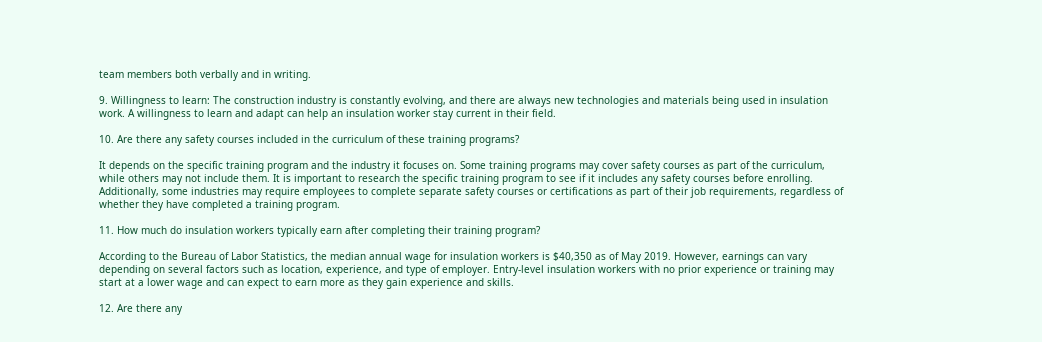team members both verbally and in writing.

9. Willingness to learn: The construction industry is constantly evolving, and there are always new technologies and materials being used in insulation work. A willingness to learn and adapt can help an insulation worker stay current in their field.

10. Are there any safety courses included in the curriculum of these training programs?

It depends on the specific training program and the industry it focuses on. Some training programs may cover safety courses as part of the curriculum, while others may not include them. It is important to research the specific training program to see if it includes any safety courses before enrolling. Additionally, some industries may require employees to complete separate safety courses or certifications as part of their job requirements, regardless of whether they have completed a training program.

11. How much do insulation workers typically earn after completing their training program?

According to the Bureau of Labor Statistics, the median annual wage for insulation workers is $40,350 as of May 2019. However, earnings can vary depending on several factors such as location, experience, and type of employer. Entry-level insulation workers with no prior experience or training may start at a lower wage and can expect to earn more as they gain experience and skills.

12. Are there any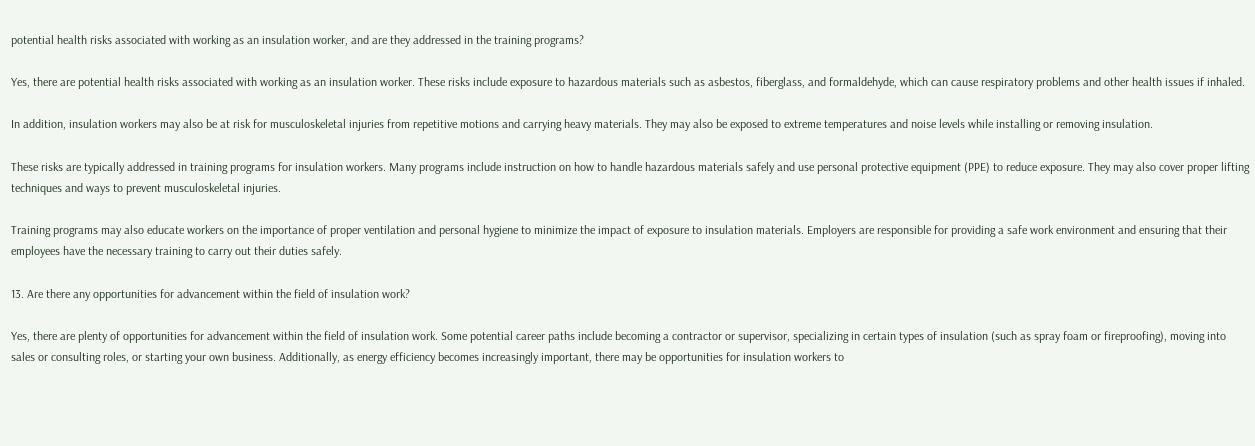potential health risks associated with working as an insulation worker, and are they addressed in the training programs?

Yes, there are potential health risks associated with working as an insulation worker. These risks include exposure to hazardous materials such as asbestos, fiberglass, and formaldehyde, which can cause respiratory problems and other health issues if inhaled.

In addition, insulation workers may also be at risk for musculoskeletal injuries from repetitive motions and carrying heavy materials. They may also be exposed to extreme temperatures and noise levels while installing or removing insulation.

These risks are typically addressed in training programs for insulation workers. Many programs include instruction on how to handle hazardous materials safely and use personal protective equipment (PPE) to reduce exposure. They may also cover proper lifting techniques and ways to prevent musculoskeletal injuries.

Training programs may also educate workers on the importance of proper ventilation and personal hygiene to minimize the impact of exposure to insulation materials. Employers are responsible for providing a safe work environment and ensuring that their employees have the necessary training to carry out their duties safely.

13. Are there any opportunities for advancement within the field of insulation work?

Yes, there are plenty of opportunities for advancement within the field of insulation work. Some potential career paths include becoming a contractor or supervisor, specializing in certain types of insulation (such as spray foam or fireproofing), moving into sales or consulting roles, or starting your own business. Additionally, as energy efficiency becomes increasingly important, there may be opportunities for insulation workers to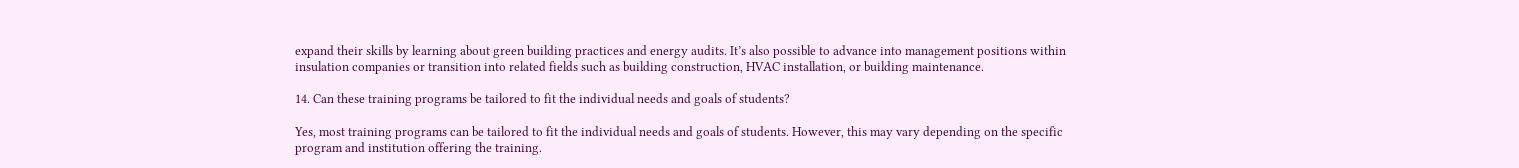expand their skills by learning about green building practices and energy audits. It’s also possible to advance into management positions within insulation companies or transition into related fields such as building construction, HVAC installation, or building maintenance.

14. Can these training programs be tailored to fit the individual needs and goals of students?

Yes, most training programs can be tailored to fit the individual needs and goals of students. However, this may vary depending on the specific program and institution offering the training.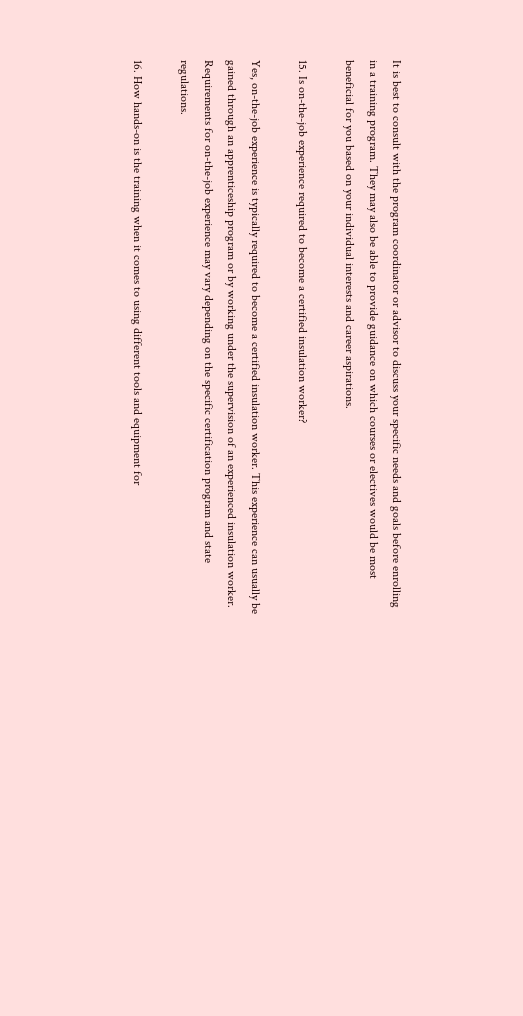It is best to consult with the program coordinator or advisor to discuss your specific needs and goals before enrolling in a training program. They may also be able to provide guidance on which courses or electives would be most beneficial for you based on your individual interests and career aspirations.

15. Is on-the-job experience required to become a certified insulation worker?

Yes, on-the-job experience is typically required to become a certified insulation worker. This experience can usually be gained through an apprenticeship program or by working under the supervision of an experienced insulation worker. Requirements for on-the-job experience may vary depending on the specific certification program and state regulations.

16. How hands-on is the training when it comes to using different tools and equipment for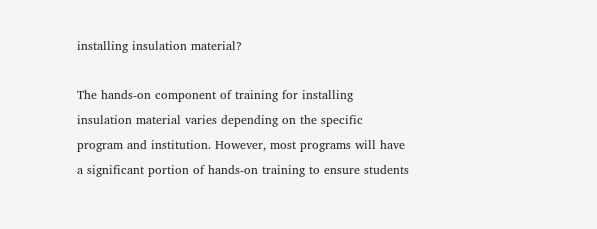installing insulation material?

The hands-on component of training for installing insulation material varies depending on the specific program and institution. However, most programs will have a significant portion of hands-on training to ensure students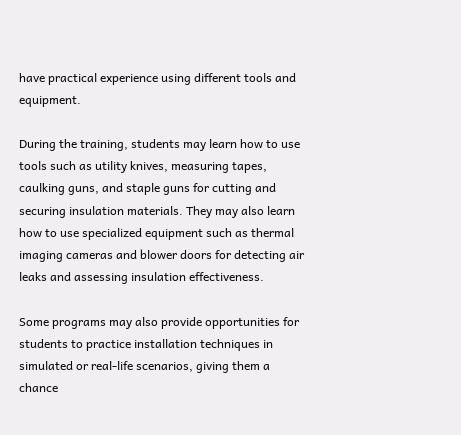have practical experience using different tools and equipment.

During the training, students may learn how to use tools such as utility knives, measuring tapes, caulking guns, and staple guns for cutting and securing insulation materials. They may also learn how to use specialized equipment such as thermal imaging cameras and blower doors for detecting air leaks and assessing insulation effectiveness.

Some programs may also provide opportunities for students to practice installation techniques in simulated or real-life scenarios, giving them a chance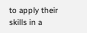to apply their skills in a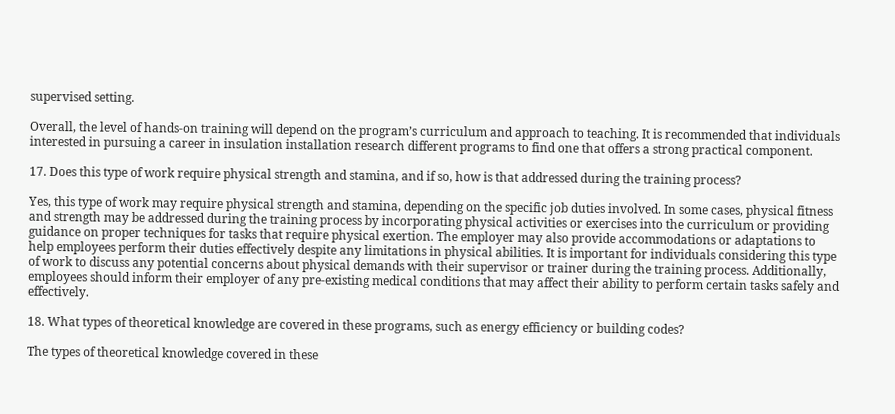supervised setting.

Overall, the level of hands-on training will depend on the program’s curriculum and approach to teaching. It is recommended that individuals interested in pursuing a career in insulation installation research different programs to find one that offers a strong practical component.

17. Does this type of work require physical strength and stamina, and if so, how is that addressed during the training process?

Yes, this type of work may require physical strength and stamina, depending on the specific job duties involved. In some cases, physical fitness and strength may be addressed during the training process by incorporating physical activities or exercises into the curriculum or providing guidance on proper techniques for tasks that require physical exertion. The employer may also provide accommodations or adaptations to help employees perform their duties effectively despite any limitations in physical abilities. It is important for individuals considering this type of work to discuss any potential concerns about physical demands with their supervisor or trainer during the training process. Additionally, employees should inform their employer of any pre-existing medical conditions that may affect their ability to perform certain tasks safely and effectively.

18. What types of theoretical knowledge are covered in these programs, such as energy efficiency or building codes?

The types of theoretical knowledge covered in these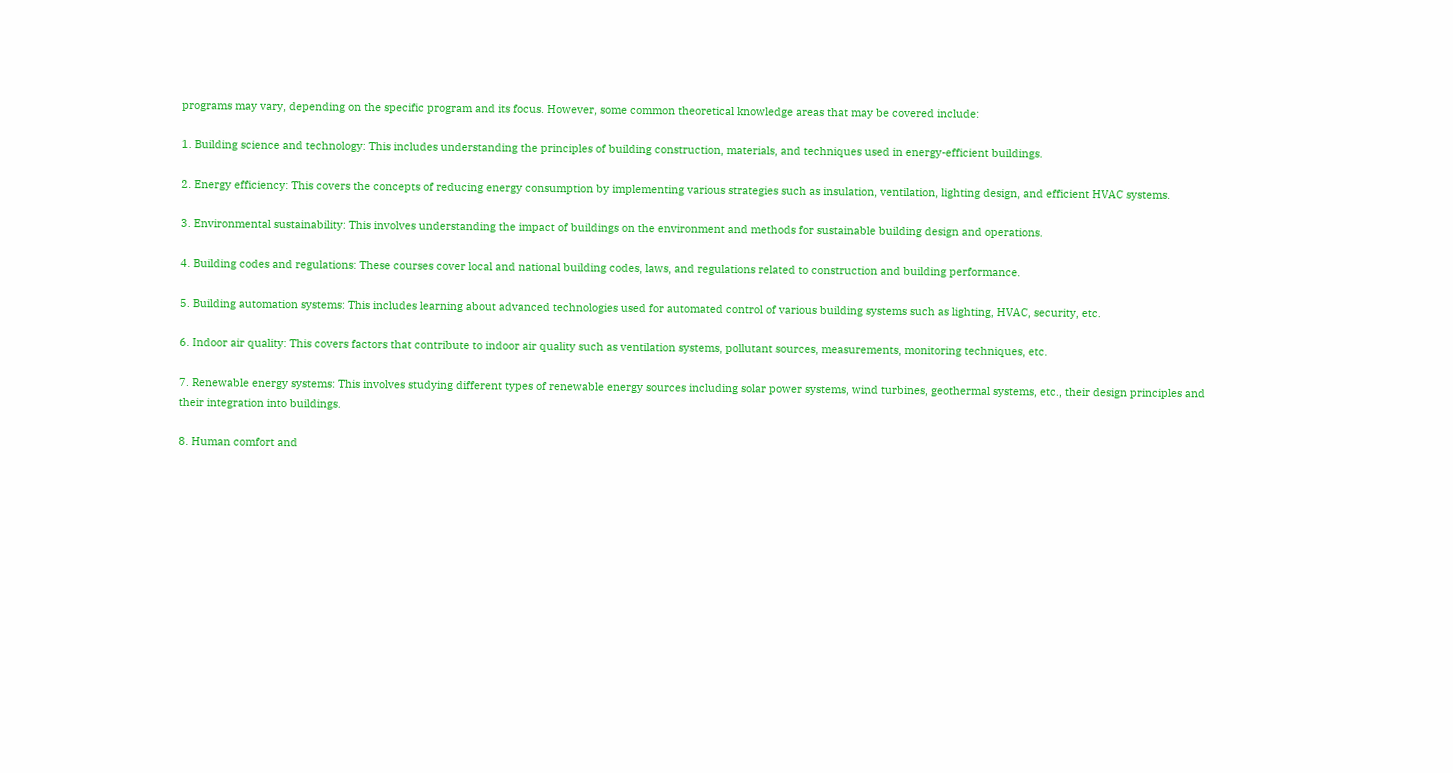programs may vary, depending on the specific program and its focus. However, some common theoretical knowledge areas that may be covered include:

1. Building science and technology: This includes understanding the principles of building construction, materials, and techniques used in energy-efficient buildings.

2. Energy efficiency: This covers the concepts of reducing energy consumption by implementing various strategies such as insulation, ventilation, lighting design, and efficient HVAC systems.

3. Environmental sustainability: This involves understanding the impact of buildings on the environment and methods for sustainable building design and operations.

4. Building codes and regulations: These courses cover local and national building codes, laws, and regulations related to construction and building performance.

5. Building automation systems: This includes learning about advanced technologies used for automated control of various building systems such as lighting, HVAC, security, etc.

6. Indoor air quality: This covers factors that contribute to indoor air quality such as ventilation systems, pollutant sources, measurements, monitoring techniques, etc.

7. Renewable energy systems: This involves studying different types of renewable energy sources including solar power systems, wind turbines, geothermal systems, etc., their design principles and their integration into buildings.

8. Human comfort and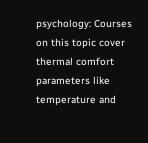psychology: Courses on this topic cover thermal comfort parameters like temperature and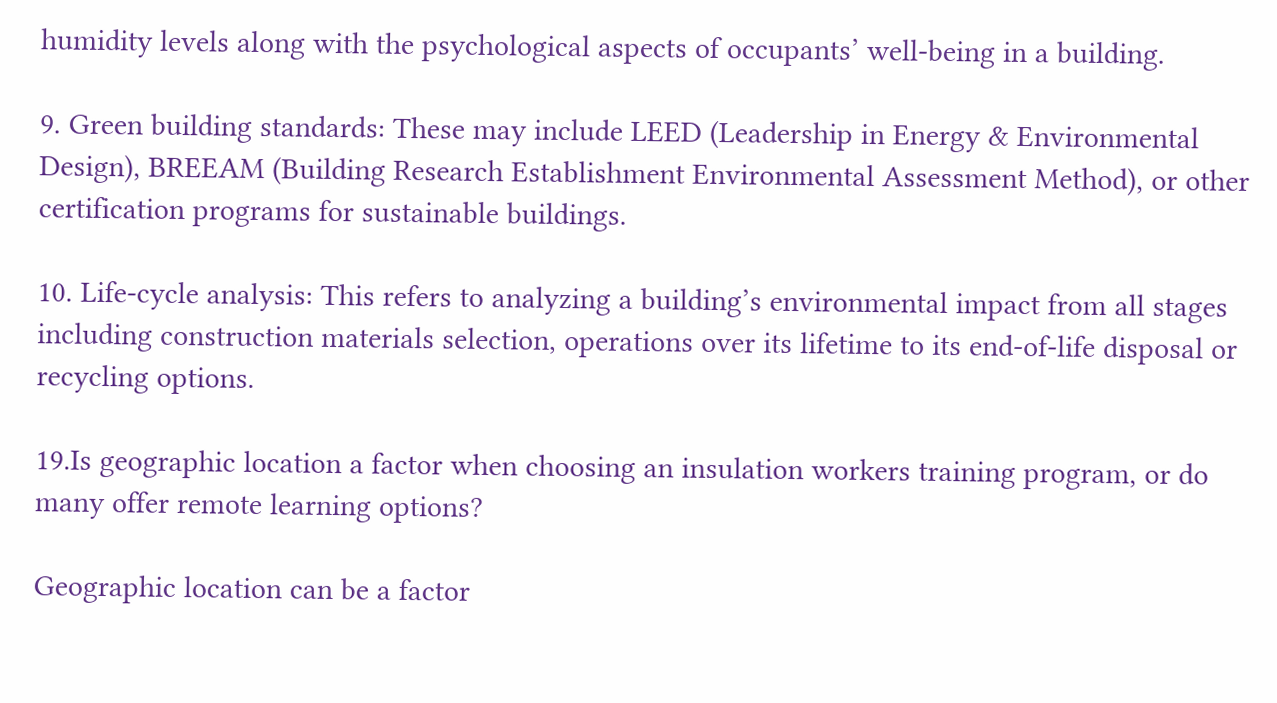humidity levels along with the psychological aspects of occupants’ well-being in a building.

9. Green building standards: These may include LEED (Leadership in Energy & Environmental Design), BREEAM (Building Research Establishment Environmental Assessment Method), or other certification programs for sustainable buildings.

10. Life-cycle analysis: This refers to analyzing a building’s environmental impact from all stages including construction materials selection, operations over its lifetime to its end-of-life disposal or recycling options.

19.Is geographic location a factor when choosing an insulation workers training program, or do many offer remote learning options?

Geographic location can be a factor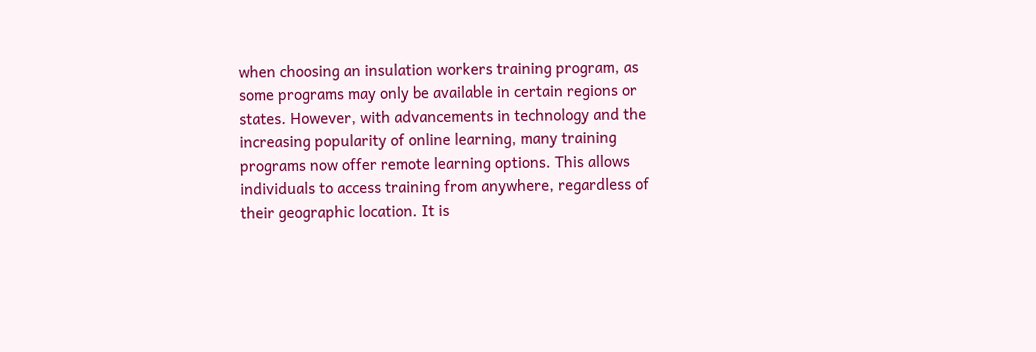when choosing an insulation workers training program, as some programs may only be available in certain regions or states. However, with advancements in technology and the increasing popularity of online learning, many training programs now offer remote learning options. This allows individuals to access training from anywhere, regardless of their geographic location. It is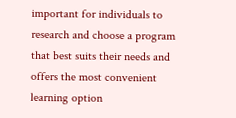important for individuals to research and choose a program that best suits their needs and offers the most convenient learning option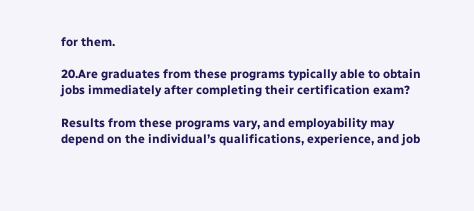for them.

20.Are graduates from these programs typically able to obtain jobs immediately after completing their certification exam?

Results from these programs vary, and employability may depend on the individual’s qualifications, experience, and job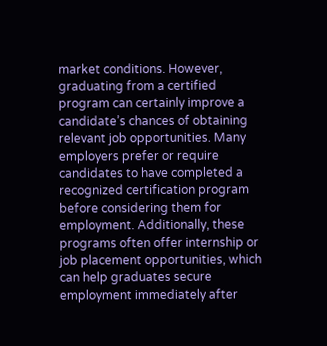market conditions. However, graduating from a certified program can certainly improve a candidate’s chances of obtaining relevant job opportunities. Many employers prefer or require candidates to have completed a recognized certification program before considering them for employment. Additionally, these programs often offer internship or job placement opportunities, which can help graduates secure employment immediately after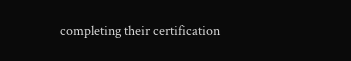completing their certification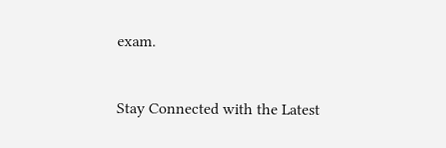exam.


Stay Connected with the Latest